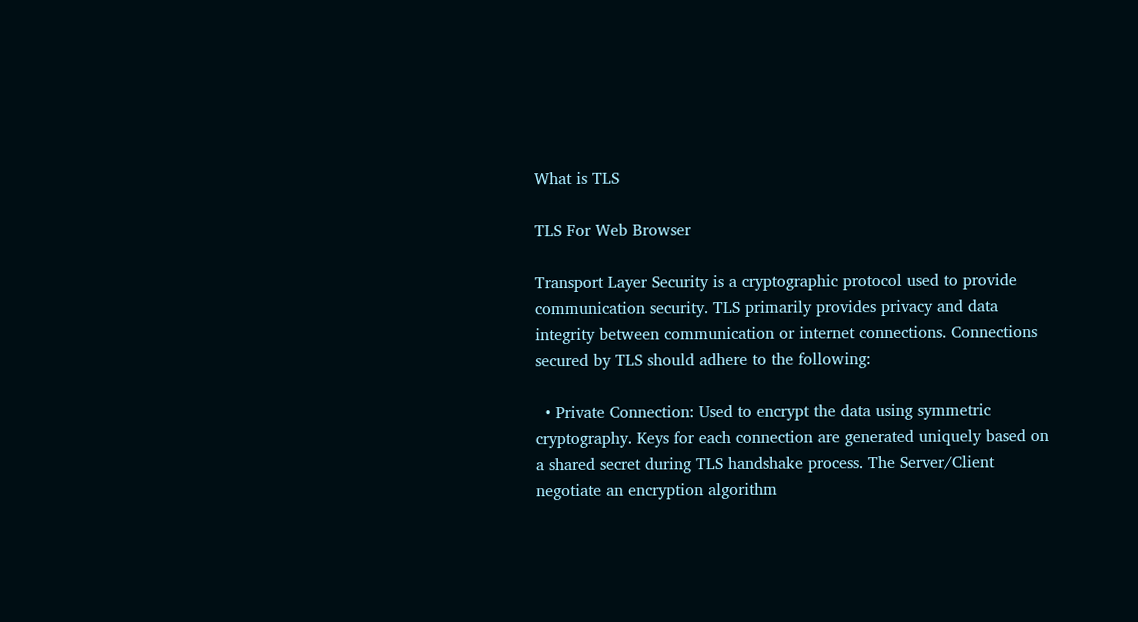What is TLS

TLS For Web Browser

Transport Layer Security is a cryptographic protocol used to provide communication security. TLS primarily provides privacy and data integrity between communication or internet connections. Connections secured by TLS should adhere to the following:

  • Private Connection: Used to encrypt the data using symmetric cryptography. Keys for each connection are generated uniquely based on a shared secret during TLS handshake process. The Server/Client negotiate an encryption algorithm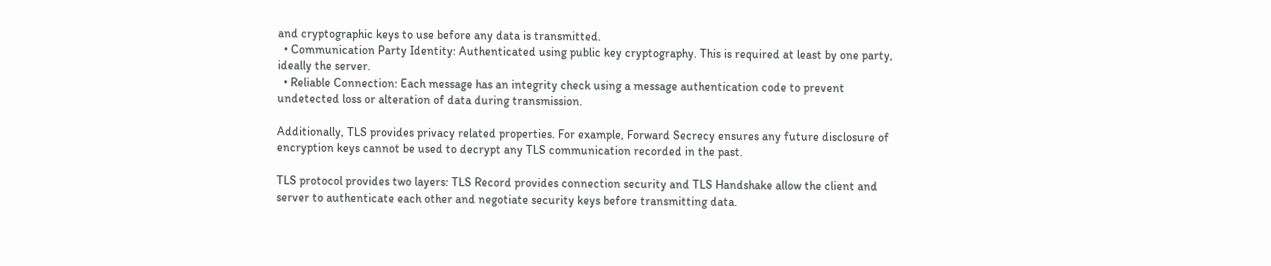and cryptographic keys to use before any data is transmitted.
  • Communication Party Identity: Authenticated using public key cryptography. This is required at least by one party, ideally the server.
  • Reliable Connection: Each message has an integrity check using a message authentication code to prevent undetected loss or alteration of data during transmission.

Additionally, TLS provides privacy related properties. For example, Forward Secrecy ensures any future disclosure of encryption keys cannot be used to decrypt any TLS communication recorded in the past.

TLS protocol provides two layers: TLS Record provides connection security and TLS Handshake allow the client and server to authenticate each other and negotiate security keys before transmitting data.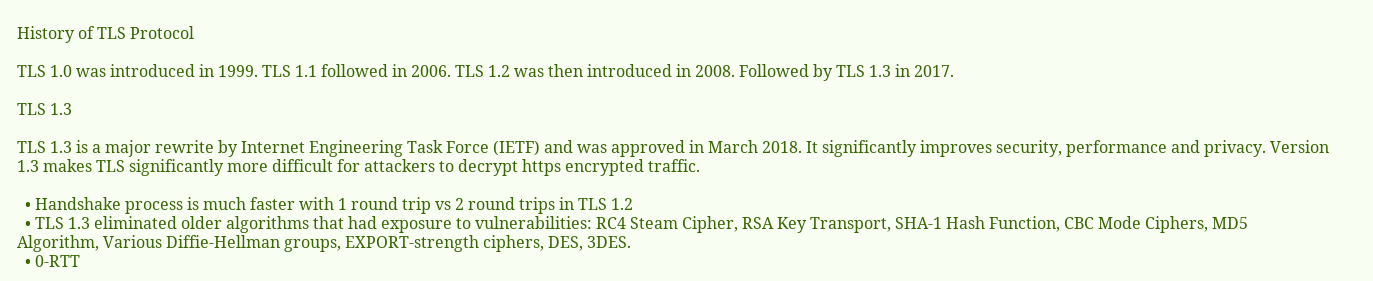History of TLS Protocol

TLS 1.0 was introduced in 1999. TLS 1.1 followed in 2006. TLS 1.2 was then introduced in 2008. Followed by TLS 1.3 in 2017.

TLS 1.3

TLS 1.3 is a major rewrite by Internet Engineering Task Force (IETF) and was approved in March 2018. It significantly improves security, performance and privacy. Version 1.3 makes TLS significantly more difficult for attackers to decrypt https encrypted traffic.

  • Handshake process is much faster with 1 round trip vs 2 round trips in TLS 1.2
  • TLS 1.3 eliminated older algorithms that had exposure to vulnerabilities: RC4 Steam Cipher, RSA Key Transport, SHA-1 Hash Function, CBC Mode Ciphers, MD5 Algorithm, Various Diffie-Hellman groups, EXPORT-strength ciphers, DES, 3DES.
  • 0-RTT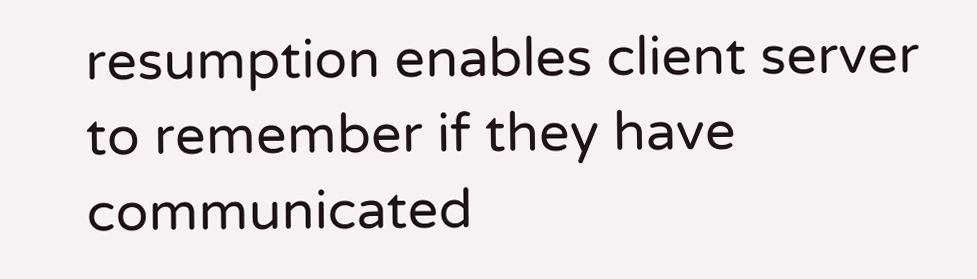resumption enables client server to remember if they have communicated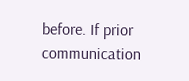before. If prior communication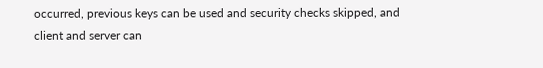occurred, previous keys can be used and security checks skipped, and client and server can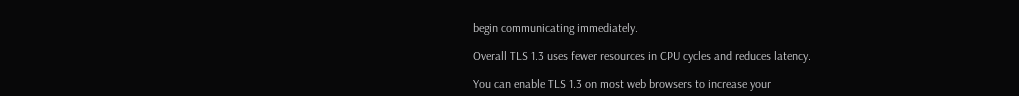begin communicating immediately.

Overall TLS 1.3 uses fewer resources in CPU cycles and reduces latency.

You can enable TLS 1.3 on most web browsers to increase your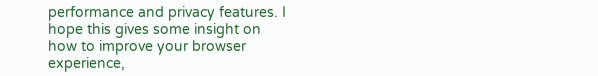performance and privacy features. I hope this gives some insight on how to improve your browser experience,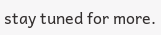stay tuned for more.